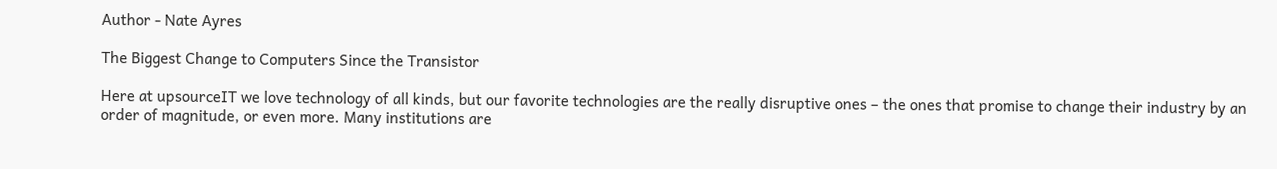Author - Nate Ayres

The Biggest Change to Computers Since the Transistor

Here at upsourceIT we love technology of all kinds, but our favorite technologies are the really disruptive ones – the ones that promise to change their industry by an order of magnitude, or even more. Many institutions are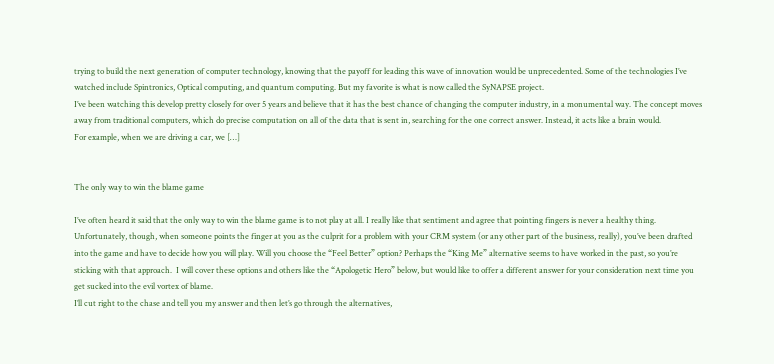trying to build the next generation of computer technology, knowing that the payoff for leading this wave of innovation would be unprecedented. Some of the technologies I’ve watched include Spintronics, Optical computing, and quantum computing. But my favorite is what is now called the SyNAPSE project.
I’ve been watching this develop pretty closely for over 5 years and believe that it has the best chance of changing the computer industry, in a monumental way. The concept moves away from traditional computers, which do precise computation on all of the data that is sent in, searching for the one correct answer. Instead, it acts like a brain would.
For example, when we are driving a car, we […]


The only way to win the blame game

I’ve often heard it said that the only way to win the blame game is to not play at all. I really like that sentiment and agree that pointing fingers is never a healthy thing. Unfortunately, though, when someone points the finger at you as the culprit for a problem with your CRM system (or any other part of the business, really), you’ve been drafted into the game and have to decide how you will play. Will you choose the “Feel Better” option? Perhaps the “King Me” alternative seems to have worked in the past, so you’re sticking with that approach.  I will cover these options and others like the “Apologetic Hero” below, but would like to offer a different answer for your consideration next time you get sucked into the evil vortex of blame.
I’ll cut right to the chase and tell you my answer and then let’s go through the alternatives,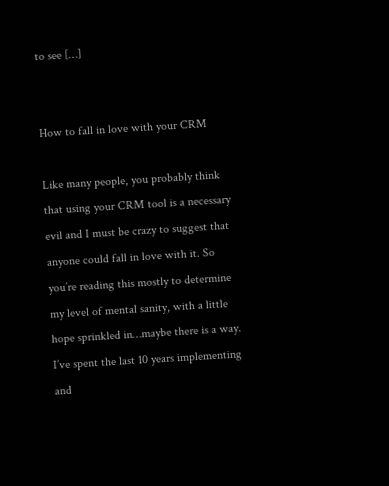to see […]


How to fall in love with your CRM

Like many people, you probably think that using your CRM tool is a necessary evil and I must be crazy to suggest that anyone could fall in love with it. So you’re reading this mostly to determine my level of mental sanity, with a little hope sprinkled in…maybe there is a way.
I’ve spent the last 10 years implementing and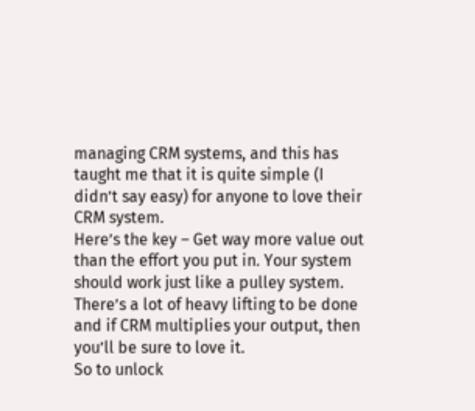managing CRM systems, and this has taught me that it is quite simple (I didn’t say easy) for anyone to love their CRM system.
Here’s the key – Get way more value out than the effort you put in. Your system should work just like a pulley system. There’s a lot of heavy lifting to be done and if CRM multiplies your output, then you’ll be sure to love it.
So to unlock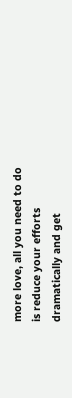more love, all you need to do is reduce your efforts dramatically and get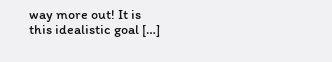way more out! It is this idealistic goal […]